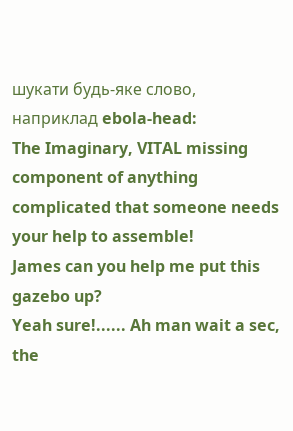шукати будь-яке слово, наприклад ebola-head:
The Imaginary, VITAL missing component of anything complicated that someone needs your help to assemble!
James can you help me put this gazebo up?
Yeah sure!...... Ah man wait a sec, the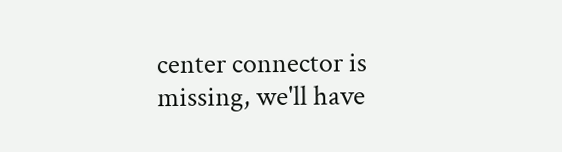center connector is missing, we'll have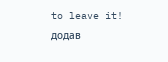to leave it!
додав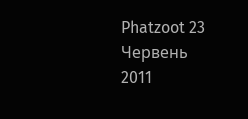Phatzoot 23 Червень 2011